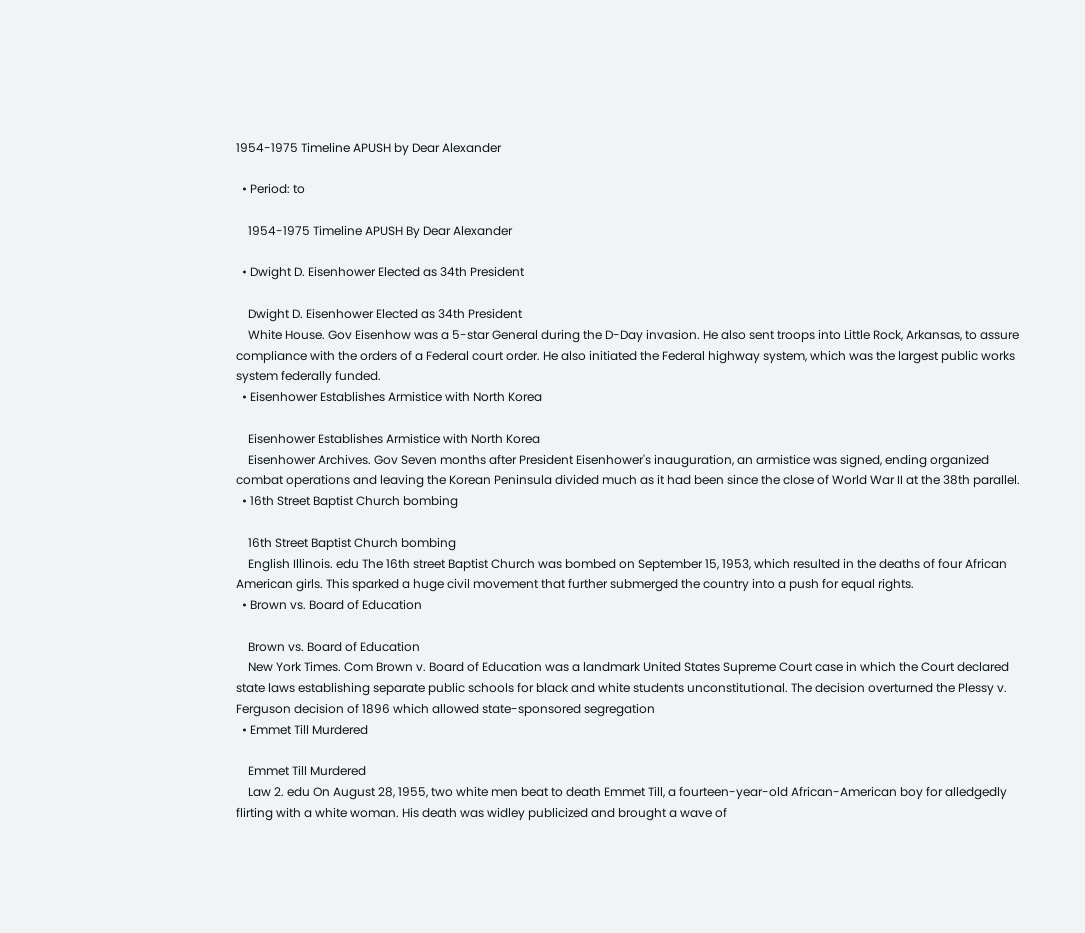1954-1975 Timeline APUSH by Dear Alexander

  • Period: to

    1954-1975 Timeline APUSH By Dear Alexander

  • Dwight D. Eisenhower Elected as 34th President

    Dwight D. Eisenhower Elected as 34th President
    White House. Gov Eisenhow was a 5-star General during the D-Day invasion. He also sent troops into Little Rock, Arkansas, to assure compliance with the orders of a Federal court order. He also initiated the Federal highway system, which was the largest public works system federally funded.
  • Eisenhower Establishes Armistice with North Korea

    Eisenhower Establishes Armistice with North Korea
    Eisenhower Archives. Gov Seven months after President Eisenhower's inauguration, an armistice was signed, ending organized combat operations and leaving the Korean Peninsula divided much as it had been since the close of World War II at the 38th parallel.
  • 16th Street Baptist Church bombing

    16th Street Baptist Church bombing
    English Illinois. edu The 16th street Baptist Church was bombed on September 15, 1953, which resulted in the deaths of four African American girls. This sparked a huge civil movement that further submerged the country into a push for equal rights.
  • Brown vs. Board of Education

    Brown vs. Board of Education
    New York Times. Com Brown v. Board of Education was a landmark United States Supreme Court case in which the Court declared state laws establishing separate public schools for black and white students unconstitutional. The decision overturned the Plessy v. Ferguson decision of 1896 which allowed state-sponsored segregation
  • Emmet Till Murdered

    Emmet Till Murdered
    Law 2. edu On August 28, 1955, two white men beat to death Emmet Till, a fourteen-year-old African-American boy for alledgedly flirting with a white woman. His death was widley publicized and brought a wave of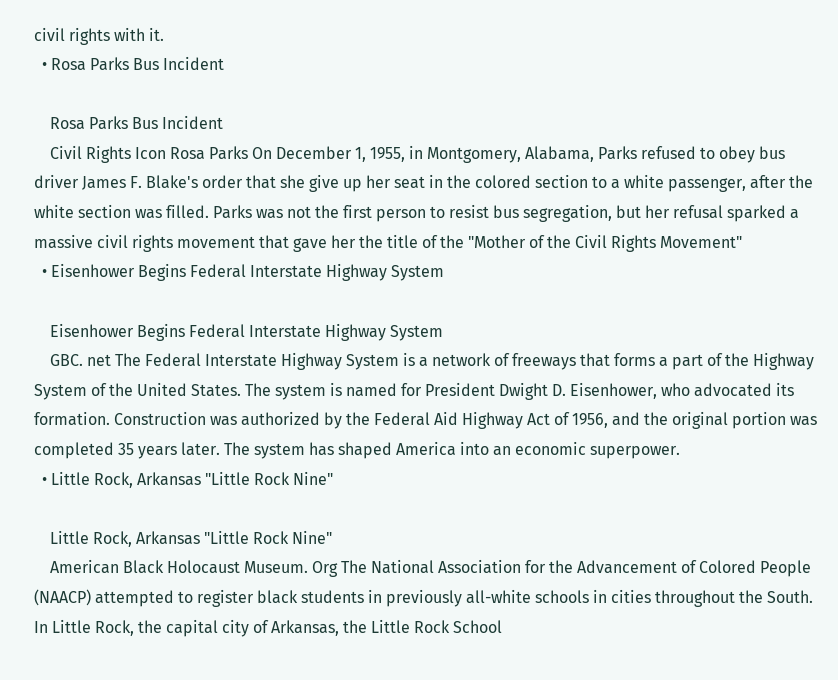civil rights with it.
  • Rosa Parks Bus Incident

    Rosa Parks Bus Incident
    Civil Rights Icon Rosa Parks On December 1, 1955, in Montgomery, Alabama, Parks refused to obey bus driver James F. Blake's order that she give up her seat in the colored section to a white passenger, after the white section was filled. Parks was not the first person to resist bus segregation, but her refusal sparked a massive civil rights movement that gave her the title of the "Mother of the Civil Rights Movement"
  • Eisenhower Begins Federal Interstate Highway System

    Eisenhower Begins Federal Interstate Highway System
    GBC. net The Federal Interstate Highway System is a network of freeways that forms a part of the Highway System of the United States. The system is named for President Dwight D. Eisenhower, who advocated its formation. Construction was authorized by the Federal Aid Highway Act of 1956, and the original portion was completed 35 years later. The system has shaped America into an economic superpower.
  • Little Rock, Arkansas "Little Rock Nine"

    Little Rock, Arkansas "Little Rock Nine"
    American Black Holocaust Museum. Org The National Association for the Advancement of Colored People (NAACP) attempted to register black students in previously all-white schools in cities throughout the South. In Little Rock, the capital city of Arkansas, the Little Rock School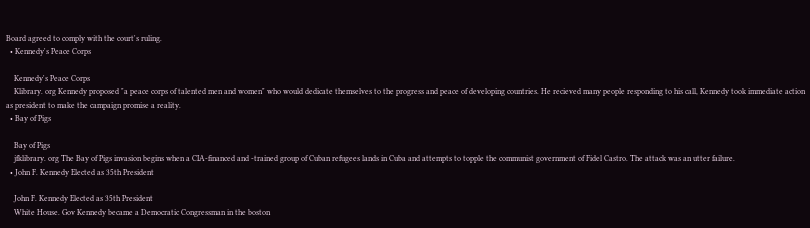Board agreed to comply with the court's ruling.
  • Kennedy's Peace Corps

    Kennedy's Peace Corps
    Klibrary. org Kennedy proposed "a peace corps of talented men and women" who would dedicate themselves to the progress and peace of developing countries. He recieved many people responding to his call, Kennedy took immediate action as president to make the campaign promise a reality.
  • Bay of Pigs

    Bay of Pigs
    jfklibrary. org The Bay of Pigs invasion begins when a CIA-financed and -trained group of Cuban refugees lands in Cuba and attempts to topple the communist government of Fidel Castro. The attack was an utter failure.
  • John F. Kennedy Elected as 35th President

    John F. Kennedy Elected as 35th President
    White House. Gov Kennedy became a Democratic Congressman in the boston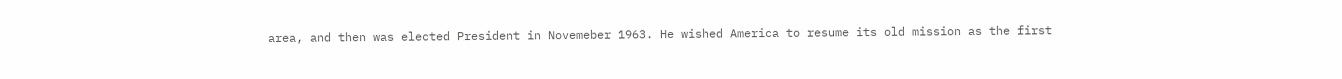area, and then was elected President in Novemeber 1963. He wished America to resume its old mission as the first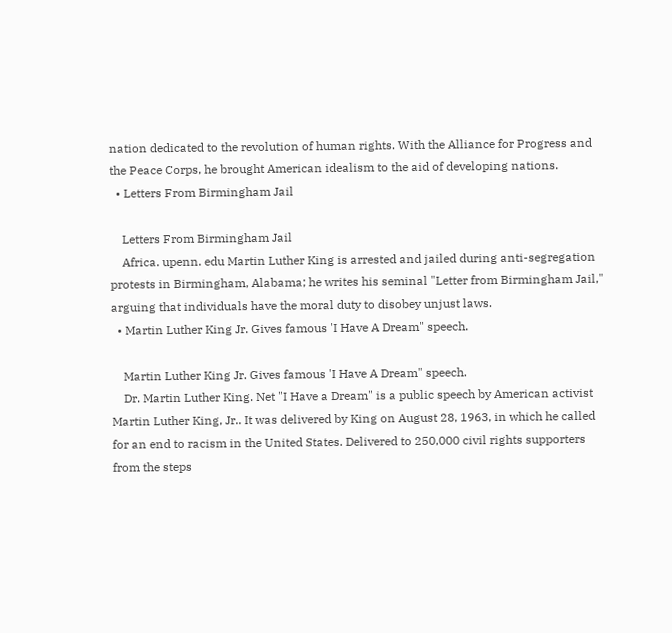nation dedicated to the revolution of human rights. With the Alliance for Progress and the Peace Corps, he brought American idealism to the aid of developing nations.
  • Letters From Birmingham Jail

    Letters From Birmingham Jail
    Africa. upenn. edu Martin Luther King is arrested and jailed during anti-segregation protests in Birmingham, Alabama; he writes his seminal "Letter from Birmingham Jail," arguing that individuals have the moral duty to disobey unjust laws.
  • Martin Luther King Jr. Gives famous 'I Have A Dream" speech.

    Martin Luther King Jr. Gives famous 'I Have A Dream" speech.
    Dr. Martin Luther King. Net "I Have a Dream" is a public speech by American activist Martin Luther King, Jr.. It was delivered by King on August 28, 1963, in which he called for an end to racism in the United States. Delivered to 250,000 civil rights supporters from the steps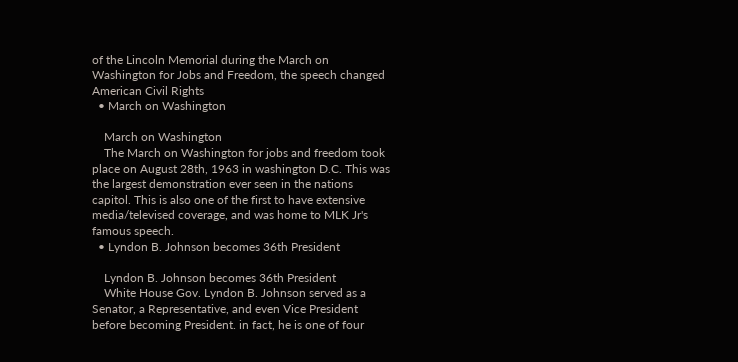of the Lincoln Memorial during the March on Washington for Jobs and Freedom, the speech changed American Civil Rights
  • March on Washington

    March on Washington
    The March on Washington for jobs and freedom took place on August 28th, 1963 in washington D.C. This was the largest demonstration ever seen in the nations capitol. This is also one of the first to have extensive media/televised coverage, and was home to MLK Jr's famous speech.
  • Lyndon B. Johnson becomes 36th President

    Lyndon B. Johnson becomes 36th President
    White House Gov. Lyndon B. Johnson served as a Senator, a Representative, and even Vice President before becoming President. in fact, he is one of four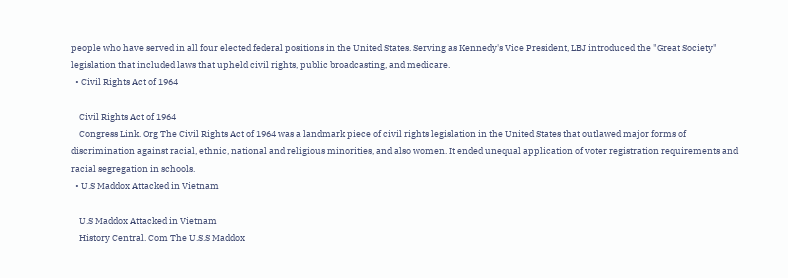people who have served in all four elected federal positions in the United States. Serving as Kennedy's Vice President, LBJ introduced the "Great Society" legislation that included laws that upheld civil rights, public broadcasting, and medicare.
  • Civil Rights Act of 1964

    Civil Rights Act of 1964
    Congress Link. Org The Civil Rights Act of 1964 was a landmark piece of civil rights legislation in the United States that outlawed major forms of discrimination against racial, ethnic, national and religious minorities, and also women. It ended unequal application of voter registration requirements and racial segregation in schools.
  • U.S Maddox Attacked in Vietnam

    U.S Maddox Attacked in Vietnam
    History Central. Com The U.S.S Maddox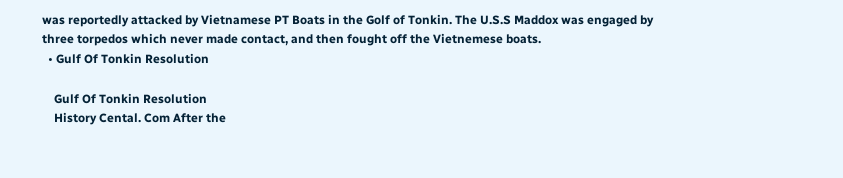was reportedly attacked by Vietnamese PT Boats in the Golf of Tonkin. The U.S.S Maddox was engaged by three torpedos which never made contact, and then fought off the Vietnemese boats.
  • Gulf Of Tonkin Resolution

    Gulf Of Tonkin Resolution
    History Cental. Com After the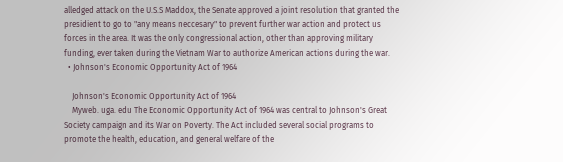alledged attack on the U.S.S Maddox, the Senate approved a joint resolution that granted the presidient to go to "any means neccesary" to prevent further war action and protect us forces in the area. It was the only congressional action, other than approving military funding, ever taken during the Vietnam War to authorize American actions during the war.
  • Johnson's Economic Opportunity Act of 1964

    Johnson's Economic Opportunity Act of 1964
    Myweb. uga. edu The Economic Opportunity Act of 1964 was central to Johnson's Great Society campaign and its War on Poverty. The Act included several social programs to promote the health, education, and general welfare of the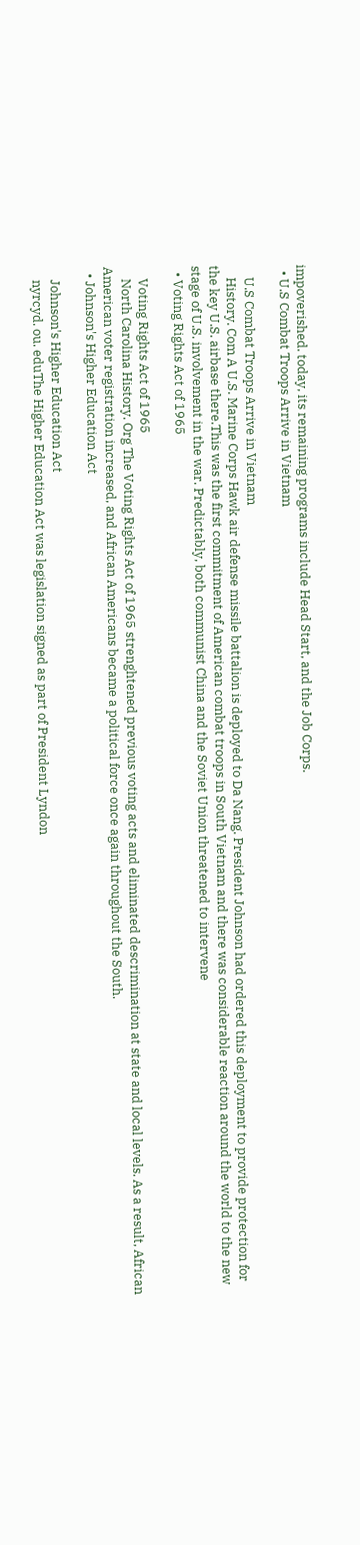impoverished. today, its remaining programs include Head Start, and the Job Corps.
  • U.S Combat Troops Arrive in Vietnam

    U.S Combat Troops Arrive in Vietnam
    History. Com A U.S. Marine Corps Hawk air defense missile battalion is deployed to Da Nang. President Johnson had ordered this deployment to provide protection for the key U.S. airbase there.This was the first commitment of American combat troops in South Vietnam and there was considerable reaction around the world to the new stage of U.S. involvement in the war. Predictably, both communist China and the Soviet Union threatened to intervene
  • Voting Rights Act of 1965

    Voting Rights Act of 1965
    North Carolina History. Org The Voting Rights Act of 1965 strenghtened previous voting acts and eliminated descrimination at state and local levels. As a result, African American voter registration increased, and African Americans became a political force once again throughout the South.
  • Johnson's Higher Education Act

    Johnson's Higher Education Act
    nyrcyd. ou. eduThe Higher Education Act was legislation signed as part of President Lyndon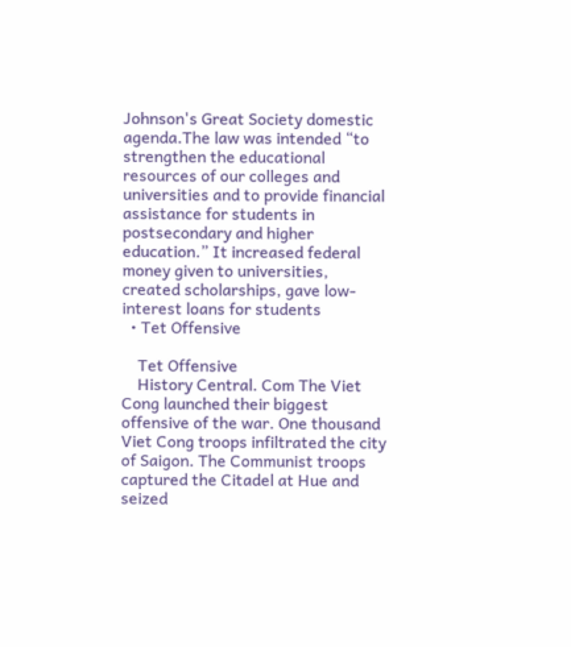Johnson's Great Society domestic agenda.The law was intended “to strengthen the educational resources of our colleges and universities and to provide financial assistance for students in postsecondary and higher education.” It increased federal money given to universities, created scholarships, gave low-interest loans for students
  • Tet Offensive

    Tet Offensive
    History Central. Com The Viet Cong launched their biggest offensive of the war. One thousand Viet Cong troops infiltrated the city of Saigon. The Communist troops captured the Citadel at Hue and seized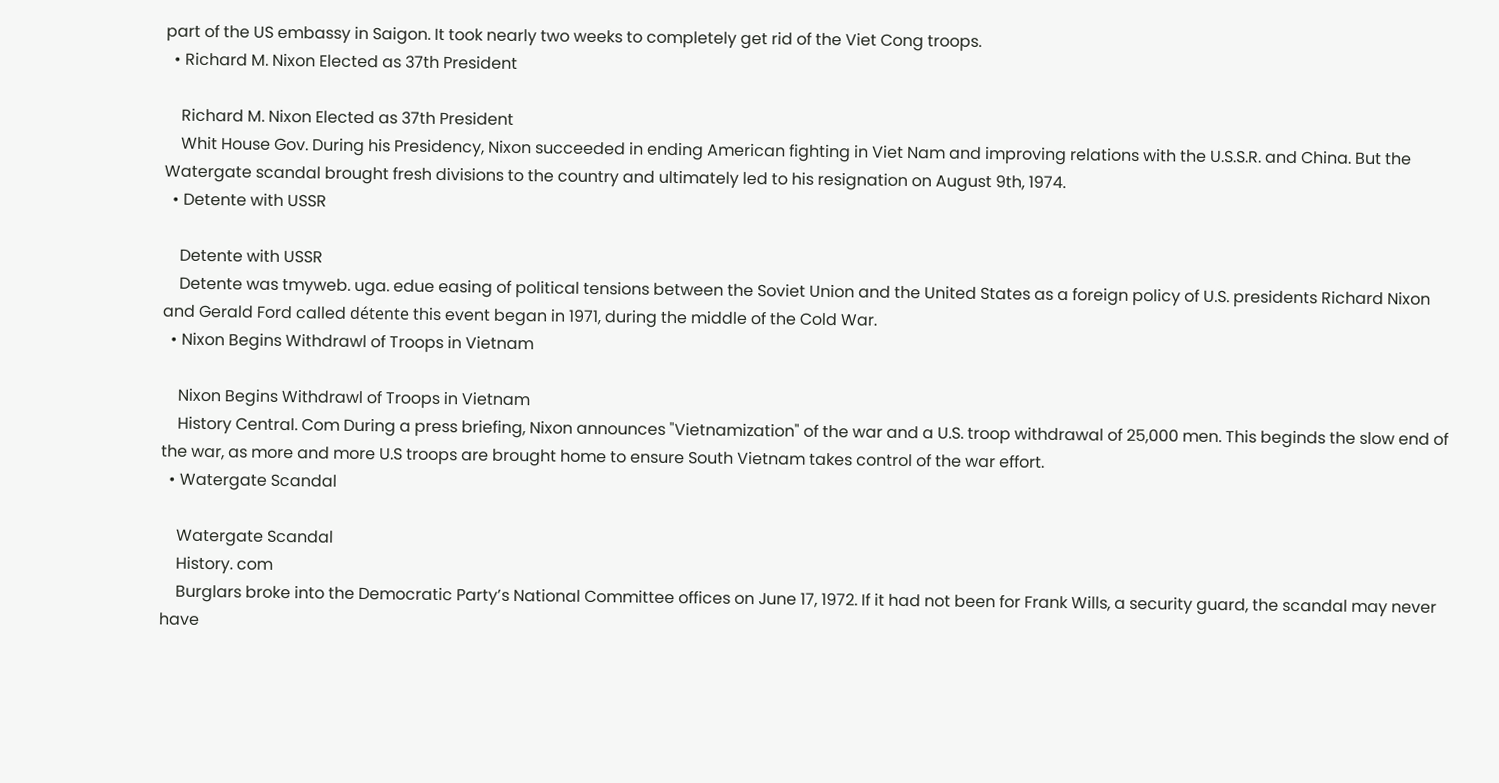part of the US embassy in Saigon. It took nearly two weeks to completely get rid of the Viet Cong troops.
  • Richard M. Nixon Elected as 37th President

    Richard M. Nixon Elected as 37th President
    Whit House Gov. During his Presidency, Nixon succeeded in ending American fighting in Viet Nam and improving relations with the U.S.S.R. and China. But the Watergate scandal brought fresh divisions to the country and ultimately led to his resignation on August 9th, 1974.
  • Detente with USSR

    Detente with USSR
    Detente was tmyweb. uga. edue easing of political tensions between the Soviet Union and the United States as a foreign policy of U.S. presidents Richard Nixon and Gerald Ford called détente this event began in 1971, during the middle of the Cold War.
  • Nixon Begins Withdrawl of Troops in Vietnam

    Nixon Begins Withdrawl of Troops in Vietnam
    History Central. Com During a press briefing, Nixon announces "Vietnamization" of the war and a U.S. troop withdrawal of 25,000 men. This beginds the slow end of the war, as more and more U.S troops are brought home to ensure South Vietnam takes control of the war effort.
  • Watergate Scandal

    Watergate Scandal
    History. com
    Burglars broke into the Democratic Party’s National Committee offices on June 17, 1972. If it had not been for Frank Wills, a security guard, the scandal may never have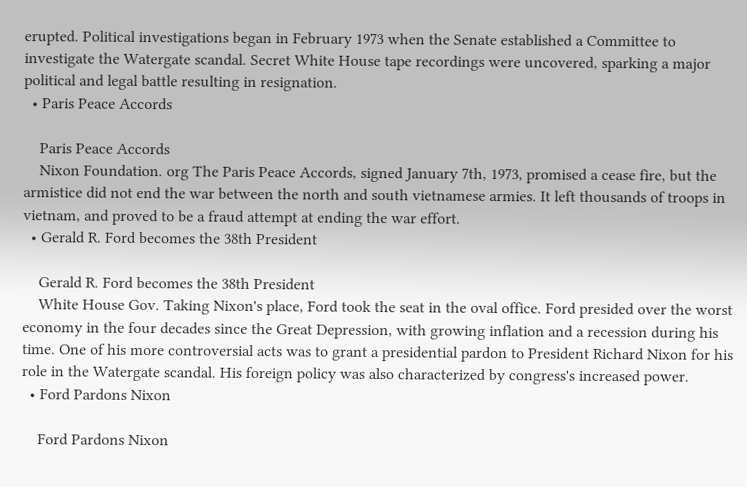erupted. Political investigations began in February 1973 when the Senate established a Committee to investigate the Watergate scandal. Secret White House tape recordings were uncovered, sparking a major political and legal battle resulting in resignation.
  • Paris Peace Accords

    Paris Peace Accords
    Nixon Foundation. org The Paris Peace Accords, signed January 7th, 1973, promised a cease fire, but the armistice did not end the war between the north and south vietnamese armies. It left thousands of troops in vietnam, and proved to be a fraud attempt at ending the war effort.
  • Gerald R. Ford becomes the 38th President

    Gerald R. Ford becomes the 38th President
    White House Gov. Taking Nixon's place, Ford took the seat in the oval office. Ford presided over the worst economy in the four decades since the Great Depression, with growing inflation and a recession during his time. One of his more controversial acts was to grant a presidential pardon to President Richard Nixon for his role in the Watergate scandal. His foreign policy was also characterized by congress's increased power.
  • Ford Pardons Nixon

    Ford Pardons Nixon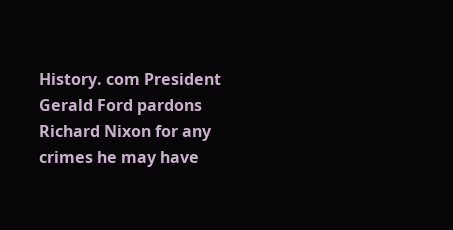History. com President Gerald Ford pardons Richard Nixon for any crimes he may have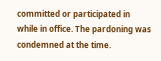committed or participated in while in office. The pardoning was condemned at the time.